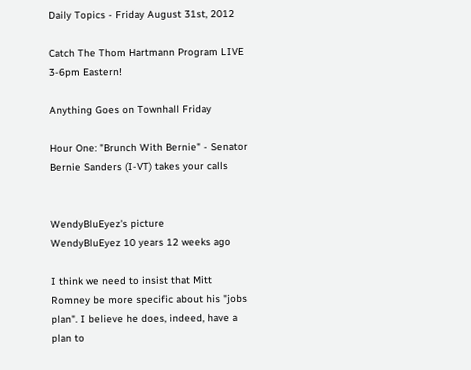Daily Topics - Friday August 31st, 2012

Catch The Thom Hartmann Program LIVE 3-6pm Eastern!

Anything Goes on Townhall Friday

Hour One: "Brunch With Bernie" - Senator Bernie Sanders (I-VT) takes your calls


WendyBluEyez's picture
WendyBluEyez 10 years 12 weeks ago

I think we need to insist that Mitt Romney be more specific about his "jobs plan". I believe he does, indeed, have a plan to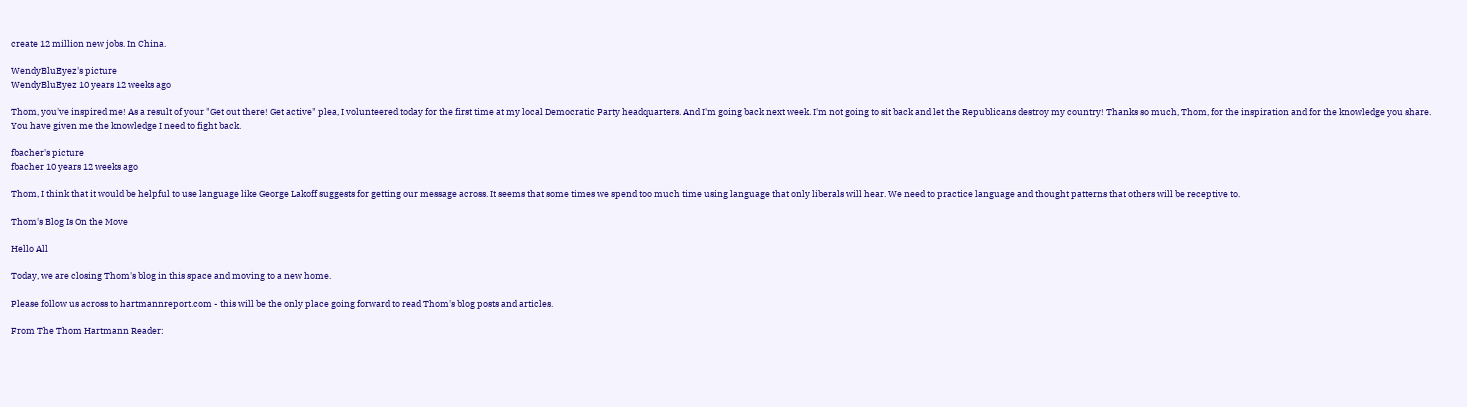create 12 million new jobs. In China.

WendyBluEyez's picture
WendyBluEyez 10 years 12 weeks ago

Thom, you've inspired me! As a result of your "Get out there! Get active" plea, I volunteered today for the first time at my local Democratic Party headquarters. And I'm going back next week. I'm not going to sit back and let the Republicans destroy my country! Thanks so much, Thom, for the inspiration and for the knowledge you share. You have given me the knowledge I need to fight back.

fbacher's picture
fbacher 10 years 12 weeks ago

Thom, I think that it would be helpful to use language like George Lakoff suggests for getting our message across. It seems that some times we spend too much time using language that only liberals will hear. We need to practice language and thought patterns that others will be receptive to.

Thom's Blog Is On the Move

Hello All

Today, we are closing Thom's blog in this space and moving to a new home.

Please follow us across to hartmannreport.com - this will be the only place going forward to read Thom's blog posts and articles.

From The Thom Hartmann Reader: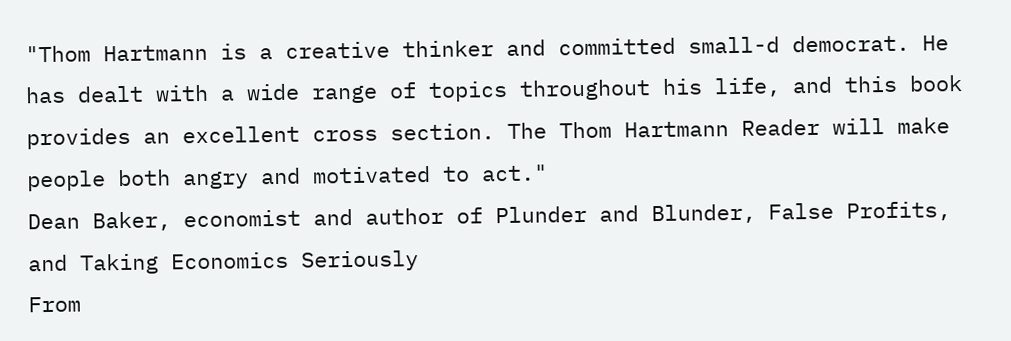"Thom Hartmann is a creative thinker and committed small-d democrat. He has dealt with a wide range of topics throughout his life, and this book provides an excellent cross section. The Thom Hartmann Reader will make people both angry and motivated to act."
Dean Baker, economist and author of Plunder and Blunder, False Profits, and Taking Economics Seriously
From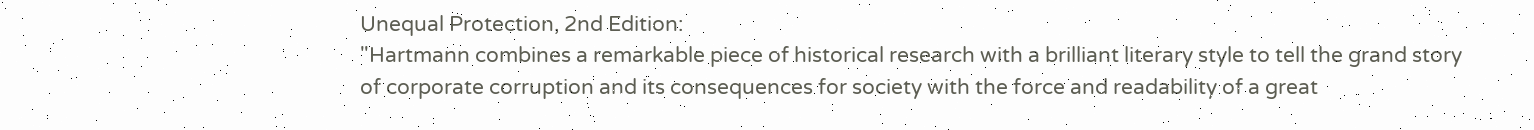Unequal Protection, 2nd Edition:
"Hartmann combines a remarkable piece of historical research with a brilliant literary style to tell the grand story of corporate corruption and its consequences for society with the force and readability of a great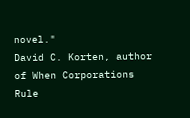novel."
David C. Korten, author of When Corporations Rule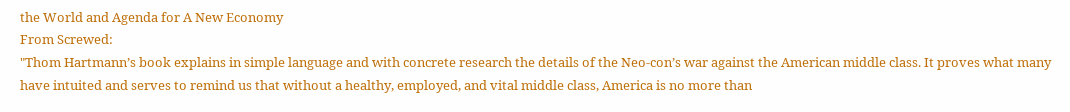the World and Agenda for A New Economy
From Screwed:
"Thom Hartmann’s book explains in simple language and with concrete research the details of the Neo-con’s war against the American middle class. It proves what many have intuited and serves to remind us that without a healthy, employed, and vital middle class, America is no more than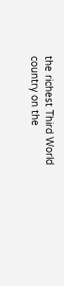the richest Third World country on the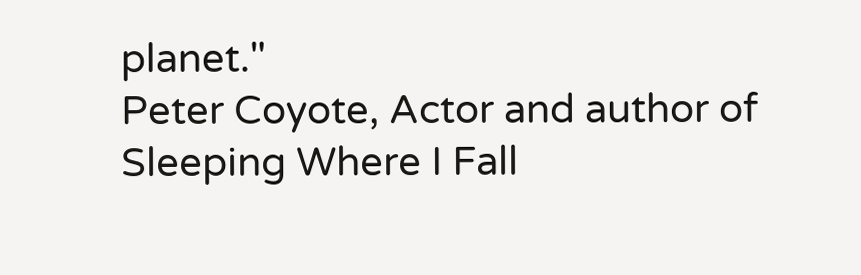planet."
Peter Coyote, Actor and author of Sleeping Where I Fall